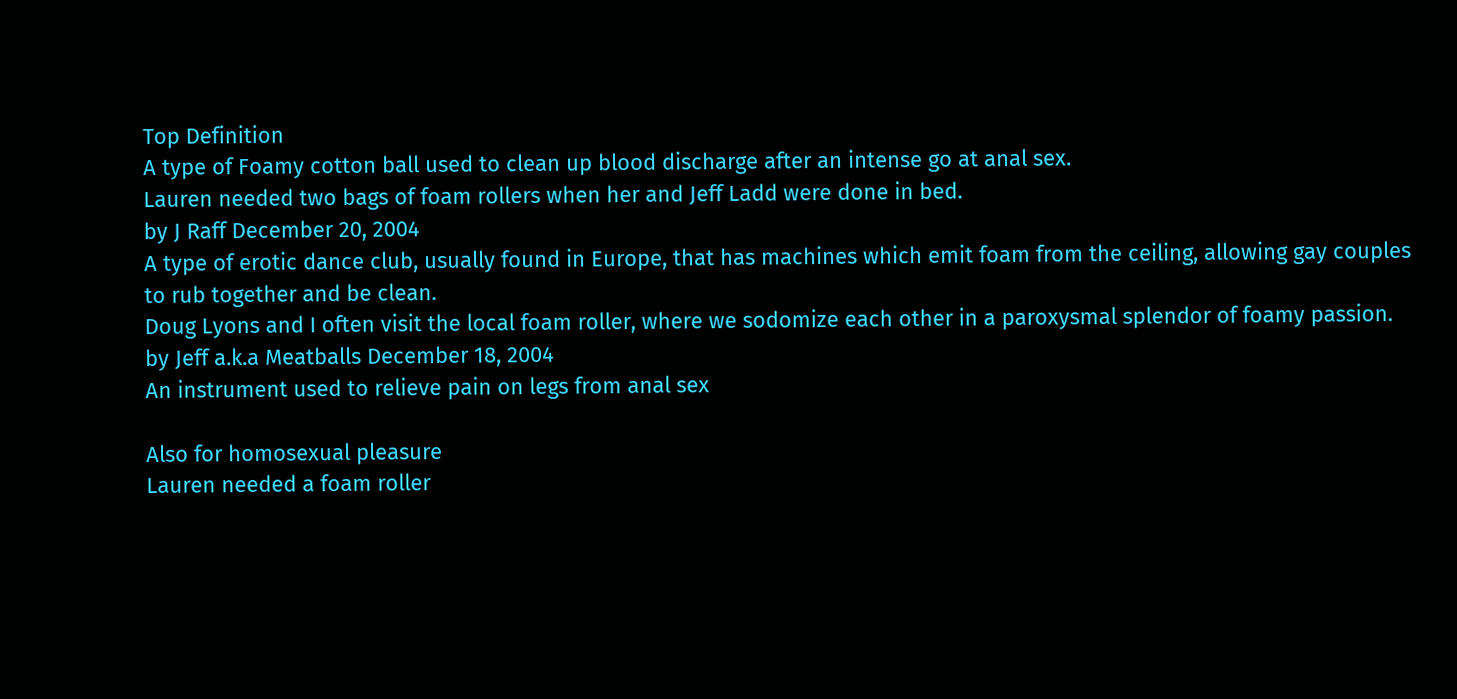Top Definition
A type of Foamy cotton ball used to clean up blood discharge after an intense go at anal sex.
Lauren needed two bags of foam rollers when her and Jeff Ladd were done in bed.
by J Raff December 20, 2004
A type of erotic dance club, usually found in Europe, that has machines which emit foam from the ceiling, allowing gay couples to rub together and be clean.
Doug Lyons and I often visit the local foam roller, where we sodomize each other in a paroxysmal splendor of foamy passion.
by Jeff a.k.a Meatballs December 18, 2004
An instrument used to relieve pain on legs from anal sex

Also for homosexual pleasure
Lauren needed a foam roller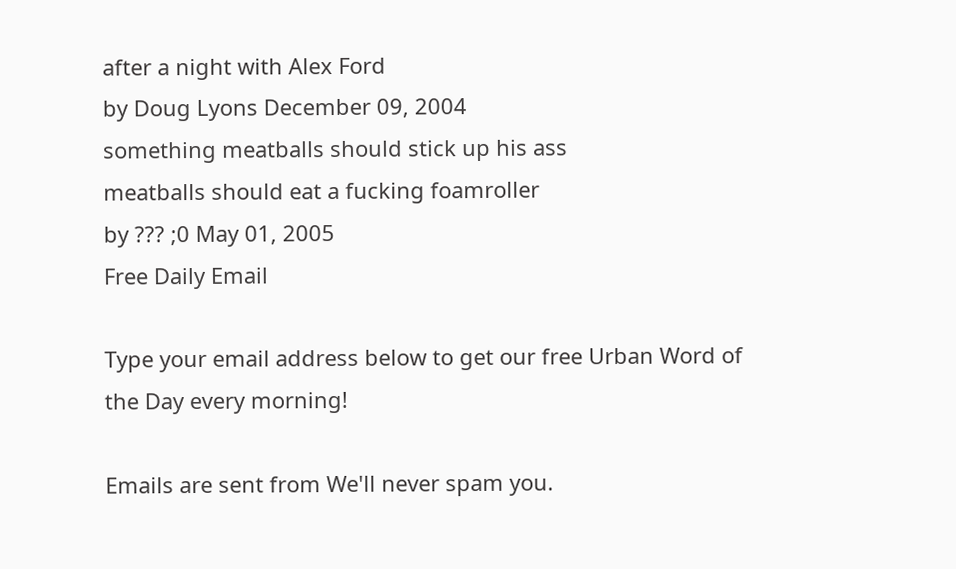after a night with Alex Ford
by Doug Lyons December 09, 2004
something meatballs should stick up his ass
meatballs should eat a fucking foamroller
by ??? ;0 May 01, 2005
Free Daily Email

Type your email address below to get our free Urban Word of the Day every morning!

Emails are sent from We'll never spam you.